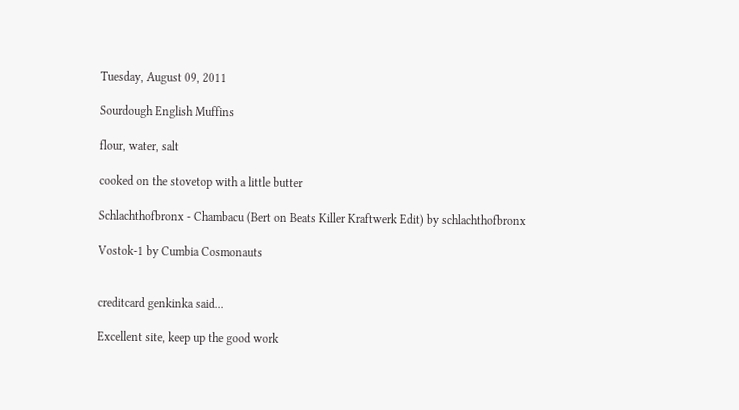Tuesday, August 09, 2011

Sourdough English Muffins

flour, water, salt

cooked on the stovetop with a little butter

Schlachthofbronx - Chambacu (Bert on Beats Killer Kraftwerk Edit) by schlachthofbronx

Vostok-1 by Cumbia Cosmonauts


creditcard genkinka said...

Excellent site, keep up the good work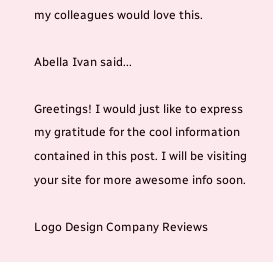my colleagues would love this.

Abella Ivan said...

Greetings! I would just like to express my gratitude for the cool information contained in this post. I will be visiting your site for more awesome info soon.

Logo Design Company Reviews